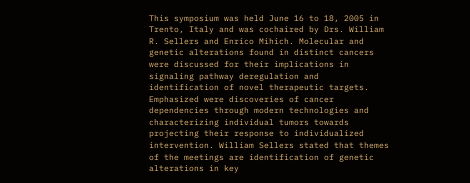This symposium was held June 16 to 18, 2005 in Trento, Italy and was cochaired by Drs. William R. Sellers and Enrico Mihich. Molecular and genetic alterations found in distinct cancers were discussed for their implications in signaling pathway deregulation and identification of novel therapeutic targets. Emphasized were discoveries of cancer dependencies through modern technologies and characterizing individual tumors towards projecting their response to individualized intervention. William Sellers stated that themes of the meetings are identification of genetic alterations in key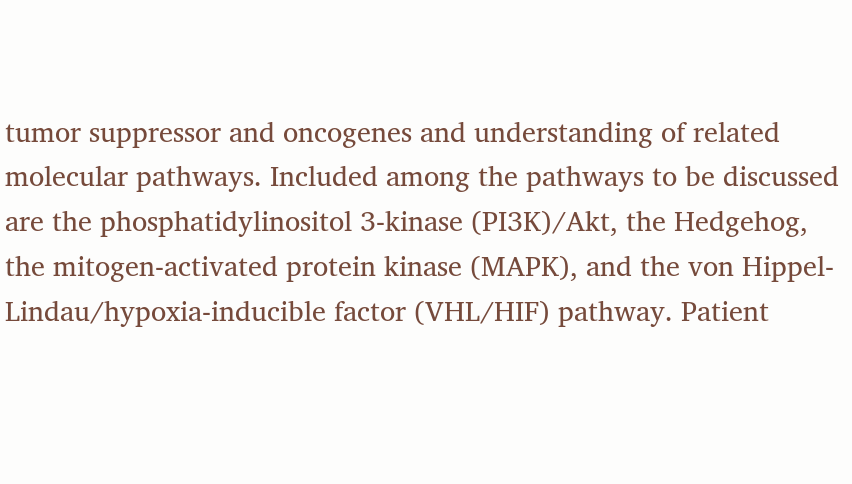tumor suppressor and oncogenes and understanding of related molecular pathways. Included among the pathways to be discussed are the phosphatidylinositol 3-kinase (PI3K)/Akt, the Hedgehog, the mitogen-activated protein kinase (MAPK), and the von Hippel-Lindau/hypoxia-inducible factor (VHL/HIF) pathway. Patient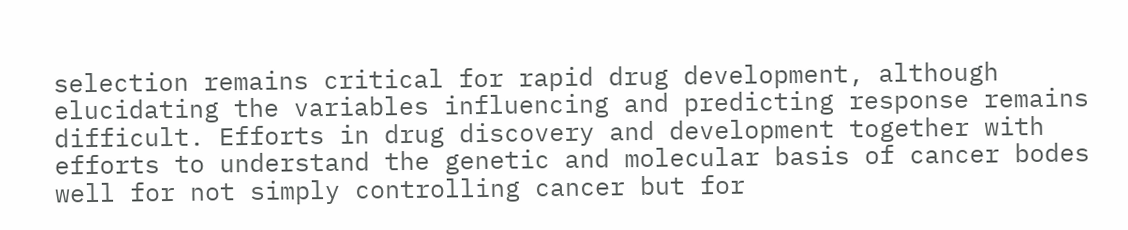selection remains critical for rapid drug development, although elucidating the variables influencing and predicting response remains difficult. Efforts in drug discovery and development together with efforts to understand the genetic and molecular basis of cancer bodes well for not simply controlling cancer but for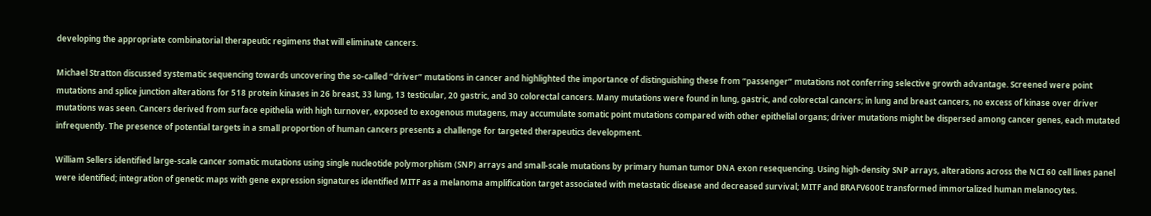developing the appropriate combinatorial therapeutic regimens that will eliminate cancers.

Michael Stratton discussed systematic sequencing towards uncovering the so-called “driver” mutations in cancer and highlighted the importance of distinguishing these from “passenger” mutations not conferring selective growth advantage. Screened were point mutations and splice junction alterations for 518 protein kinases in 26 breast, 33 lung, 13 testicular, 20 gastric, and 30 colorectal cancers. Many mutations were found in lung, gastric, and colorectal cancers; in lung and breast cancers, no excess of kinase over driver mutations was seen. Cancers derived from surface epithelia with high turnover, exposed to exogenous mutagens, may accumulate somatic point mutations compared with other epithelial organs; driver mutations might be dispersed among cancer genes, each mutated infrequently. The presence of potential targets in a small proportion of human cancers presents a challenge for targeted therapeutics development.

William Sellers identified large-scale cancer somatic mutations using single nucleotide polymorphism (SNP) arrays and small-scale mutations by primary human tumor DNA exon resequencing. Using high-density SNP arrays, alterations across the NCI 60 cell lines panel were identified; integration of genetic maps with gene expression signatures identified MITF as a melanoma amplification target associated with metastatic disease and decreased survival; MITF and BRAFV600E transformed immortalized human melanocytes.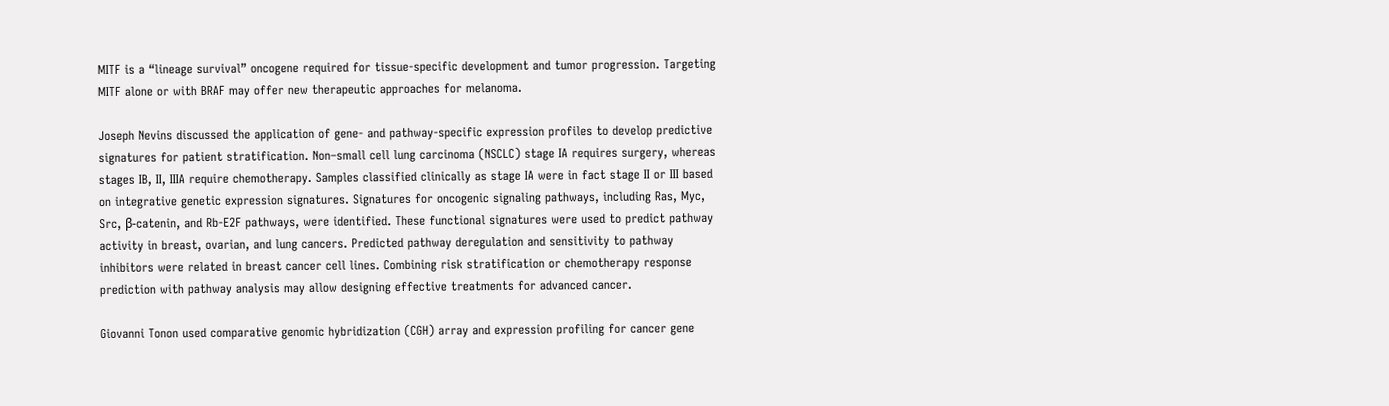MITF is a “lineage survival” oncogene required for tissue-specific development and tumor progression. Targeting MITF alone or with BRAF may offer new therapeutic approaches for melanoma.

Joseph Nevins discussed the application of gene- and pathway-specific expression profiles to develop predictive signatures for patient stratification. Non–small cell lung carcinoma (NSCLC) stage IA requires surgery, whereas stages IB, II, IIIA require chemotherapy. Samples classified clinically as stage IA were in fact stage II or III based on integrative genetic expression signatures. Signatures for oncogenic signaling pathways, including Ras, Myc, Src, β-catenin, and Rb-E2F pathways, were identified. These functional signatures were used to predict pathway activity in breast, ovarian, and lung cancers. Predicted pathway deregulation and sensitivity to pathway inhibitors were related in breast cancer cell lines. Combining risk stratification or chemotherapy response prediction with pathway analysis may allow designing effective treatments for advanced cancer.

Giovanni Tonon used comparative genomic hybridization (CGH) array and expression profiling for cancer gene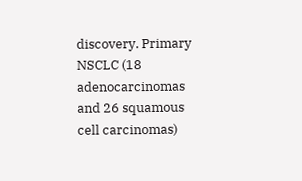discovery. Primary NSCLC (18 adenocarcinomas and 26 squamous cell carcinomas)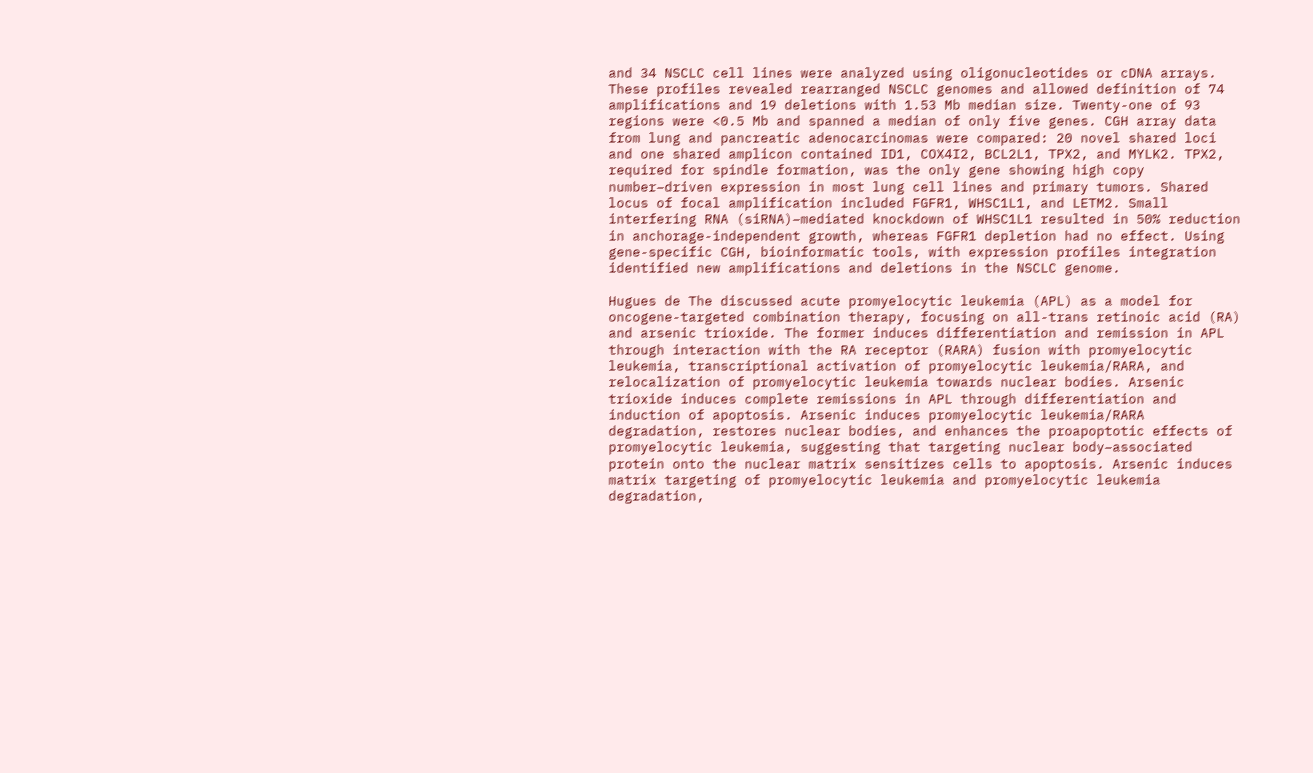and 34 NSCLC cell lines were analyzed using oligonucleotides or cDNA arrays. These profiles revealed rearranged NSCLC genomes and allowed definition of 74 amplifications and 19 deletions with 1.53 Mb median size. Twenty-one of 93 regions were <0.5 Mb and spanned a median of only five genes. CGH array data from lung and pancreatic adenocarcinomas were compared: 20 novel shared loci and one shared amplicon contained ID1, COX4I2, BCL2L1, TPX2, and MYLK2. TPX2, required for spindle formation, was the only gene showing high copy number–driven expression in most lung cell lines and primary tumors. Shared locus of focal amplification included FGFR1, WHSC1L1, and LETM2. Small interfering RNA (siRNA)–mediated knockdown of WHSC1L1 resulted in 50% reduction in anchorage-independent growth, whereas FGFR1 depletion had no effect. Using gene-specific CGH, bioinformatic tools, with expression profiles integration identified new amplifications and deletions in the NSCLC genome.

Hugues de The discussed acute promyelocytic leukemia (APL) as a model for oncogene-targeted combination therapy, focusing on all-trans retinoic acid (RA) and arsenic trioxide. The former induces differentiation and remission in APL through interaction with the RA receptor (RARA) fusion with promyelocytic leukemia, transcriptional activation of promyelocytic leukemia/RARA, and relocalization of promyelocytic leukemia towards nuclear bodies. Arsenic trioxide induces complete remissions in APL through differentiation and induction of apoptosis. Arsenic induces promyelocytic leukemia/RARA degradation, restores nuclear bodies, and enhances the proapoptotic effects of promyelocytic leukemia, suggesting that targeting nuclear body–associated protein onto the nuclear matrix sensitizes cells to apoptosis. Arsenic induces matrix targeting of promyelocytic leukemia and promyelocytic leukemia degradation,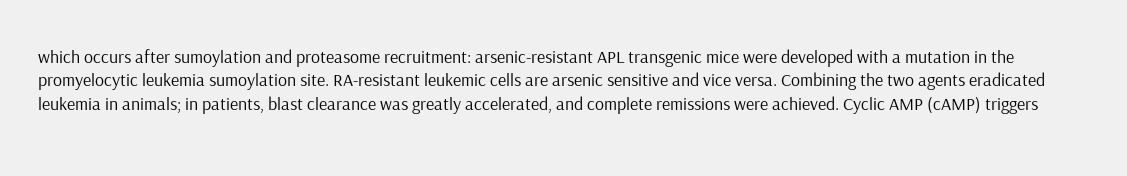which occurs after sumoylation and proteasome recruitment: arsenic-resistant APL transgenic mice were developed with a mutation in the promyelocytic leukemia sumoylation site. RA-resistant leukemic cells are arsenic sensitive and vice versa. Combining the two agents eradicated leukemia in animals; in patients, blast clearance was greatly accelerated, and complete remissions were achieved. Cyclic AMP (cAMP) triggers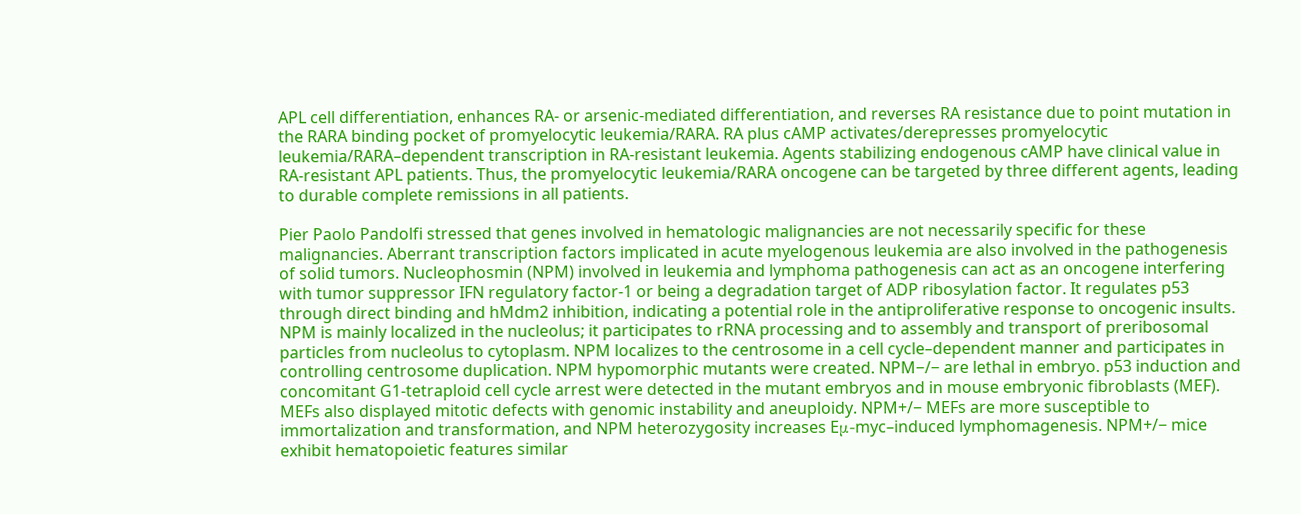APL cell differentiation, enhances RA- or arsenic-mediated differentiation, and reverses RA resistance due to point mutation in the RARA binding pocket of promyelocytic leukemia/RARA. RA plus cAMP activates/derepresses promyelocytic leukemia/RARA–dependent transcription in RA-resistant leukemia. Agents stabilizing endogenous cAMP have clinical value in RA-resistant APL patients. Thus, the promyelocytic leukemia/RARA oncogene can be targeted by three different agents, leading to durable complete remissions in all patients.

Pier Paolo Pandolfi stressed that genes involved in hematologic malignancies are not necessarily specific for these malignancies. Aberrant transcription factors implicated in acute myelogenous leukemia are also involved in the pathogenesis of solid tumors. Nucleophosmin (NPM) involved in leukemia and lymphoma pathogenesis can act as an oncogene interfering with tumor suppressor IFN regulatory factor-1 or being a degradation target of ADP ribosylation factor. It regulates p53 through direct binding and hMdm2 inhibition, indicating a potential role in the antiproliferative response to oncogenic insults. NPM is mainly localized in the nucleolus; it participates to rRNA processing and to assembly and transport of preribosomal particles from nucleolus to cytoplasm. NPM localizes to the centrosome in a cell cycle–dependent manner and participates in controlling centrosome duplication. NPM hypomorphic mutants were created. NPM−/− are lethal in embryo. p53 induction and concomitant G1-tetraploid cell cycle arrest were detected in the mutant embryos and in mouse embryonic fibroblasts (MEF). MEFs also displayed mitotic defects with genomic instability and aneuploidy. NPM+/− MEFs are more susceptible to immortalization and transformation, and NPM heterozygosity increases Eμ-myc–induced lymphomagenesis. NPM+/− mice exhibit hematopoietic features similar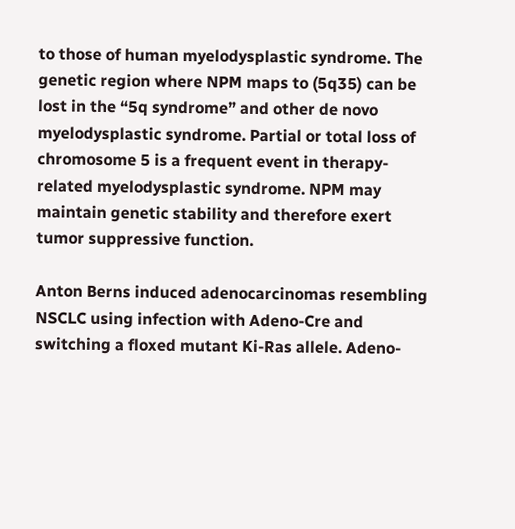to those of human myelodysplastic syndrome. The genetic region where NPM maps to (5q35) can be lost in the “5q syndrome” and other de novo myelodysplastic syndrome. Partial or total loss of chromosome 5 is a frequent event in therapy-related myelodysplastic syndrome. NPM may maintain genetic stability and therefore exert tumor suppressive function.

Anton Berns induced adenocarcinomas resembling NSCLC using infection with Adeno-Cre and switching a floxed mutant Ki-Ras allele. Adeno-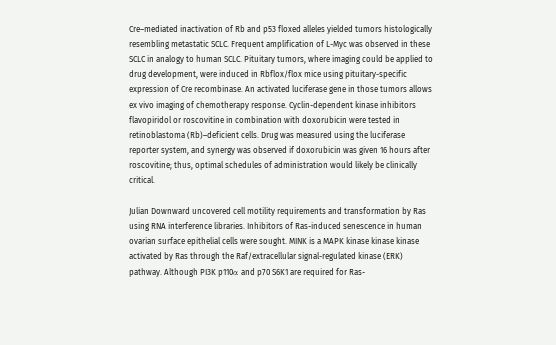Cre–mediated inactivation of Rb and p53 floxed alleles yielded tumors histologically resembling metastatic SCLC. Frequent amplification of L-Myc was observed in these SCLC in analogy to human SCLC. Pituitary tumors, where imaging could be applied to drug development, were induced in Rbflox/flox mice using pituitary-specific expression of Cre recombinase. An activated luciferase gene in those tumors allows ex vivo imaging of chemotherapy response. Cyclin-dependent kinase inhibitors flavopiridol or roscovitine in combination with doxorubicin were tested in retinoblastoma (Rb)–deficient cells. Drug was measured using the luciferase reporter system, and synergy was observed if doxorubicin was given 16 hours after roscovitine; thus, optimal schedules of administration would likely be clinically critical.

Julian Downward uncovered cell motility requirements and transformation by Ras using RNA interference libraries. Inhibitors of Ras-induced senescence in human ovarian surface epithelial cells were sought. MINK is a MAPK kinase kinase kinase activated by Ras through the Raf/extracellular signal-regulated kinase (ERK) pathway. Although PI3K p110α and p70 S6K1 are required for Ras-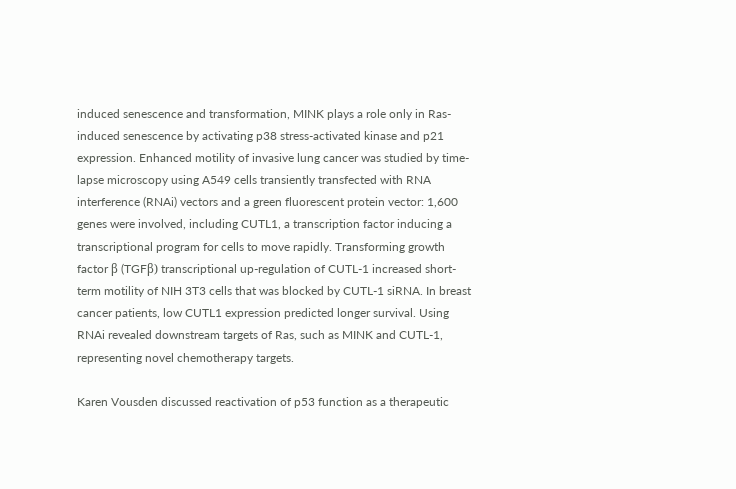induced senescence and transformation, MINK plays a role only in Ras-induced senescence by activating p38 stress-activated kinase and p21 expression. Enhanced motility of invasive lung cancer was studied by time-lapse microscopy using A549 cells transiently transfected with RNA interference (RNAi) vectors and a green fluorescent protein vector: 1,600 genes were involved, including CUTL1, a transcription factor inducing a transcriptional program for cells to move rapidly. Transforming growth factor β (TGFβ) transcriptional up-regulation of CUTL-1 increased short-term motility of NIH 3T3 cells that was blocked by CUTL-1 siRNA. In breast cancer patients, low CUTL1 expression predicted longer survival. Using RNAi revealed downstream targets of Ras, such as MINK and CUTL-1, representing novel chemotherapy targets.

Karen Vousden discussed reactivation of p53 function as a therapeutic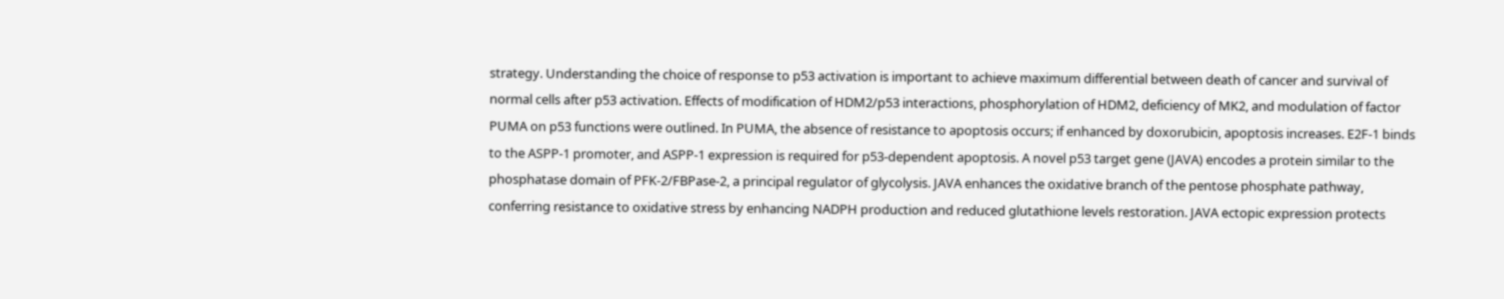strategy. Understanding the choice of response to p53 activation is important to achieve maximum differential between death of cancer and survival of normal cells after p53 activation. Effects of modification of HDM2/p53 interactions, phosphorylation of HDM2, deficiency of MK2, and modulation of factor PUMA on p53 functions were outlined. In PUMA, the absence of resistance to apoptosis occurs; if enhanced by doxorubicin, apoptosis increases. E2F-1 binds to the ASPP-1 promoter, and ASPP-1 expression is required for p53-dependent apoptosis. A novel p53 target gene (JAVA) encodes a protein similar to the phosphatase domain of PFK-2/FBPase-2, a principal regulator of glycolysis. JAVA enhances the oxidative branch of the pentose phosphate pathway, conferring resistance to oxidative stress by enhancing NADPH production and reduced glutathione levels restoration. JAVA ectopic expression protects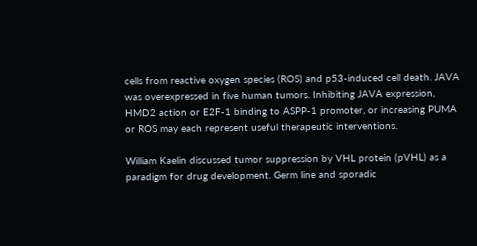cells from reactive oxygen species (ROS) and p53-induced cell death. JAVA was overexpressed in five human tumors. Inhibiting JAVA expression, HMD2 action or E2F-1 binding to ASPP-1 promoter, or increasing PUMA or ROS may each represent useful therapeutic interventions.

William Kaelin discussed tumor suppression by VHL protein (pVHL) as a paradigm for drug development. Germ line and sporadic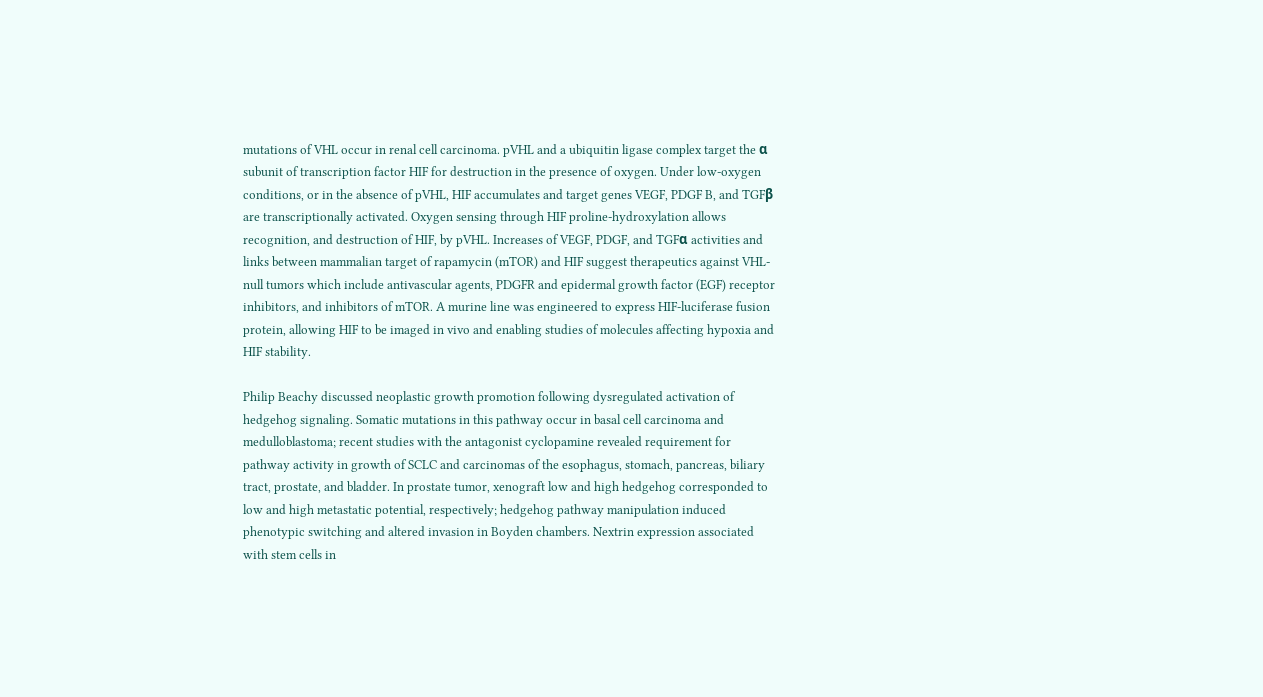mutations of VHL occur in renal cell carcinoma. pVHL and a ubiquitin ligase complex target the α subunit of transcription factor HIF for destruction in the presence of oxygen. Under low-oxygen conditions, or in the absence of pVHL, HIF accumulates and target genes VEGF, PDGF B, and TGFβ are transcriptionally activated. Oxygen sensing through HIF proline-hydroxylation allows recognition, and destruction of HIF, by pVHL. Increases of VEGF, PDGF, and TGFα activities and links between mammalian target of rapamycin (mTOR) and HIF suggest therapeutics against VHL-null tumors which include antivascular agents, PDGFR and epidermal growth factor (EGF) receptor inhibitors, and inhibitors of mTOR. A murine line was engineered to express HIF-luciferase fusion protein, allowing HIF to be imaged in vivo and enabling studies of molecules affecting hypoxia and HIF stability.

Philip Beachy discussed neoplastic growth promotion following dysregulated activation of hedgehog signaling. Somatic mutations in this pathway occur in basal cell carcinoma and medulloblastoma; recent studies with the antagonist cyclopamine revealed requirement for pathway activity in growth of SCLC and carcinomas of the esophagus, stomach, pancreas, biliary tract, prostate, and bladder. In prostate tumor, xenograft low and high hedgehog corresponded to low and high metastatic potential, respectively; hedgehog pathway manipulation induced phenotypic switching and altered invasion in Boyden chambers. Nextrin expression associated with stem cells in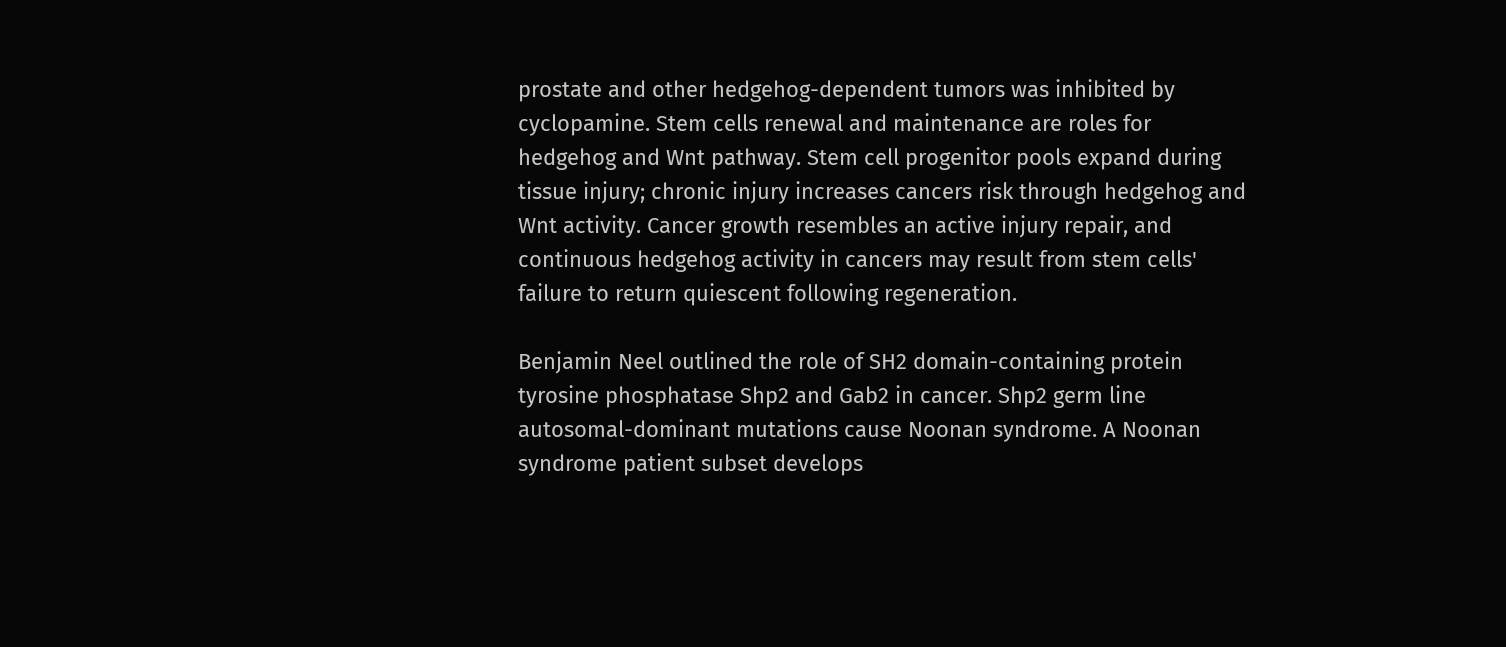prostate and other hedgehog-dependent tumors was inhibited by cyclopamine. Stem cells renewal and maintenance are roles for hedgehog and Wnt pathway. Stem cell progenitor pools expand during tissue injury; chronic injury increases cancers risk through hedgehog and Wnt activity. Cancer growth resembles an active injury repair, and continuous hedgehog activity in cancers may result from stem cells' failure to return quiescent following regeneration.

Benjamin Neel outlined the role of SH2 domain-containing protein tyrosine phosphatase Shp2 and Gab2 in cancer. Shp2 germ line autosomal-dominant mutations cause Noonan syndrome. A Noonan syndrome patient subset develops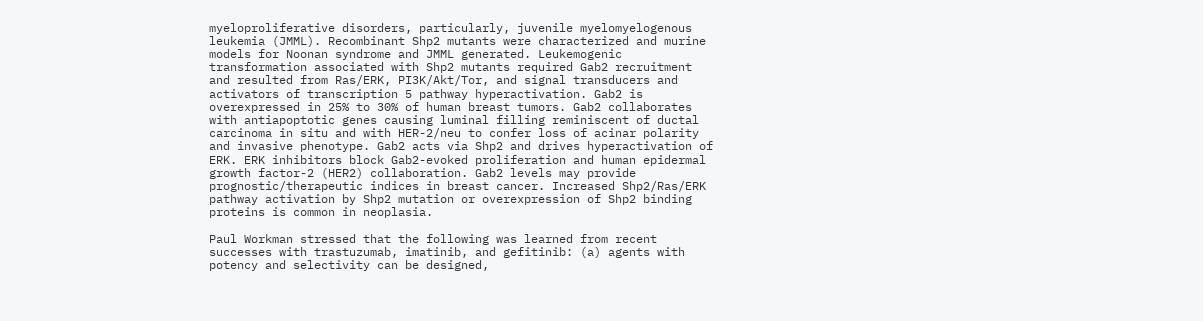myeloproliferative disorders, particularly, juvenile myelomyelogenous leukemia (JMML). Recombinant Shp2 mutants were characterized and murine models for Noonan syndrome and JMML generated. Leukemogenic transformation associated with Shp2 mutants required Gab2 recruitment and resulted from Ras/ERK, PI3K/Akt/Tor, and signal transducers and activators of transcription 5 pathway hyperactivation. Gab2 is overexpressed in 25% to 30% of human breast tumors. Gab2 collaborates with antiapoptotic genes causing luminal filling reminiscent of ductal carcinoma in situ and with HER-2/neu to confer loss of acinar polarity and invasive phenotype. Gab2 acts via Shp2 and drives hyperactivation of ERK. ERK inhibitors block Gab2-evoked proliferation and human epidermal growth factor-2 (HER2) collaboration. Gab2 levels may provide prognostic/therapeutic indices in breast cancer. Increased Shp2/Ras/ERK pathway activation by Shp2 mutation or overexpression of Shp2 binding proteins is common in neoplasia.

Paul Workman stressed that the following was learned from recent successes with trastuzumab, imatinib, and gefitinib: (a) agents with potency and selectivity can be designed,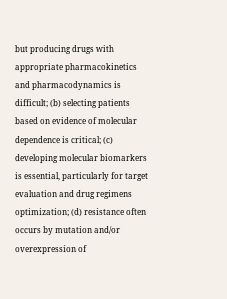but producing drugs with appropriate pharmacokinetics and pharmacodynamics is difficult; (b) selecting patients based on evidence of molecular dependence is critical; (c) developing molecular biomarkers is essential, particularly for target evaluation and drug regimens optimization; (d) resistance often occurs by mutation and/or overexpression of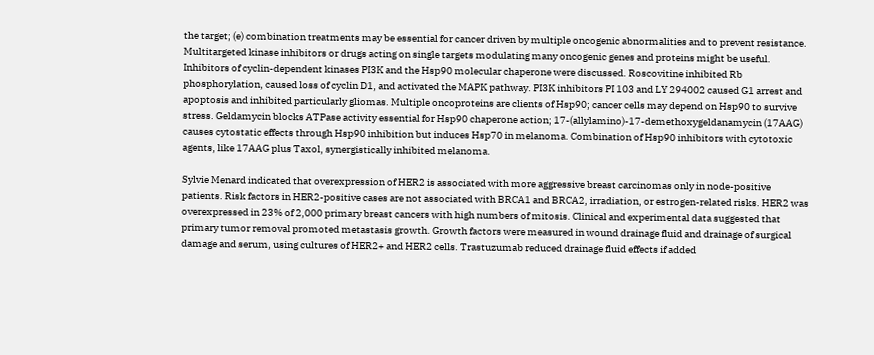the target; (e) combination treatments may be essential for cancer driven by multiple oncogenic abnormalities and to prevent resistance. Multitargeted kinase inhibitors or drugs acting on single targets modulating many oncogenic genes and proteins might be useful. Inhibitors of cyclin-dependent kinases PI3K and the Hsp90 molecular chaperone were discussed. Roscovitine inhibited Rb phosphorylation, caused loss of cyclin D1, and activated the MAPK pathway. PI3K inhibitors PI 103 and LY 294002 caused G1 arrest and apoptosis and inhibited particularly gliomas. Multiple oncoproteins are clients of Hsp90; cancer cells may depend on Hsp90 to survive stress. Geldamycin blocks ATPase activity essential for Hsp90 chaperone action; 17-(allylamino)-17-demethoxygeldanamycin (17AAG) causes cytostatic effects through Hsp90 inhibition but induces Hsp70 in melanoma. Combination of Hsp90 inhibitors with cytotoxic agents, like 17AAG plus Taxol, synergistically inhibited melanoma.

Sylvie Menard indicated that overexpression of HER2 is associated with more aggressive breast carcinomas only in node-positive patients. Risk factors in HER2-positive cases are not associated with BRCA1 and BRCA2, irradiation, or estrogen-related risks. HER2 was overexpressed in 23% of 2,000 primary breast cancers with high numbers of mitosis. Clinical and experimental data suggested that primary tumor removal promoted metastasis growth. Growth factors were measured in wound drainage fluid and drainage of surgical damage and serum, using cultures of HER2+ and HER2 cells. Trastuzumab reduced drainage fluid effects if added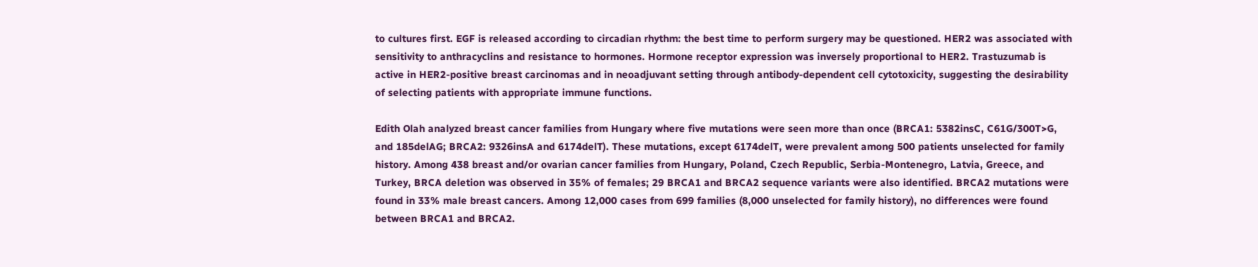to cultures first. EGF is released according to circadian rhythm: the best time to perform surgery may be questioned. HER2 was associated with sensitivity to anthracyclins and resistance to hormones. Hormone receptor expression was inversely proportional to HER2. Trastuzumab is active in HER2-positive breast carcinomas and in neoadjuvant setting through antibody-dependent cell cytotoxicity, suggesting the desirability of selecting patients with appropriate immune functions.

Edith Olah analyzed breast cancer families from Hungary where five mutations were seen more than once (BRCA1: 5382insC, C61G/300T>G, and 185delAG; BRCA2: 9326insA and 6174delT). These mutations, except 6174delT, were prevalent among 500 patients unselected for family history. Among 438 breast and/or ovarian cancer families from Hungary, Poland, Czech Republic, Serbia-Montenegro, Latvia, Greece, and Turkey, BRCA deletion was observed in 35% of females; 29 BRCA1 and BRCA2 sequence variants were also identified. BRCA2 mutations were found in 33% male breast cancers. Among 12,000 cases from 699 families (8,000 unselected for family history), no differences were found between BRCA1 and BRCA2.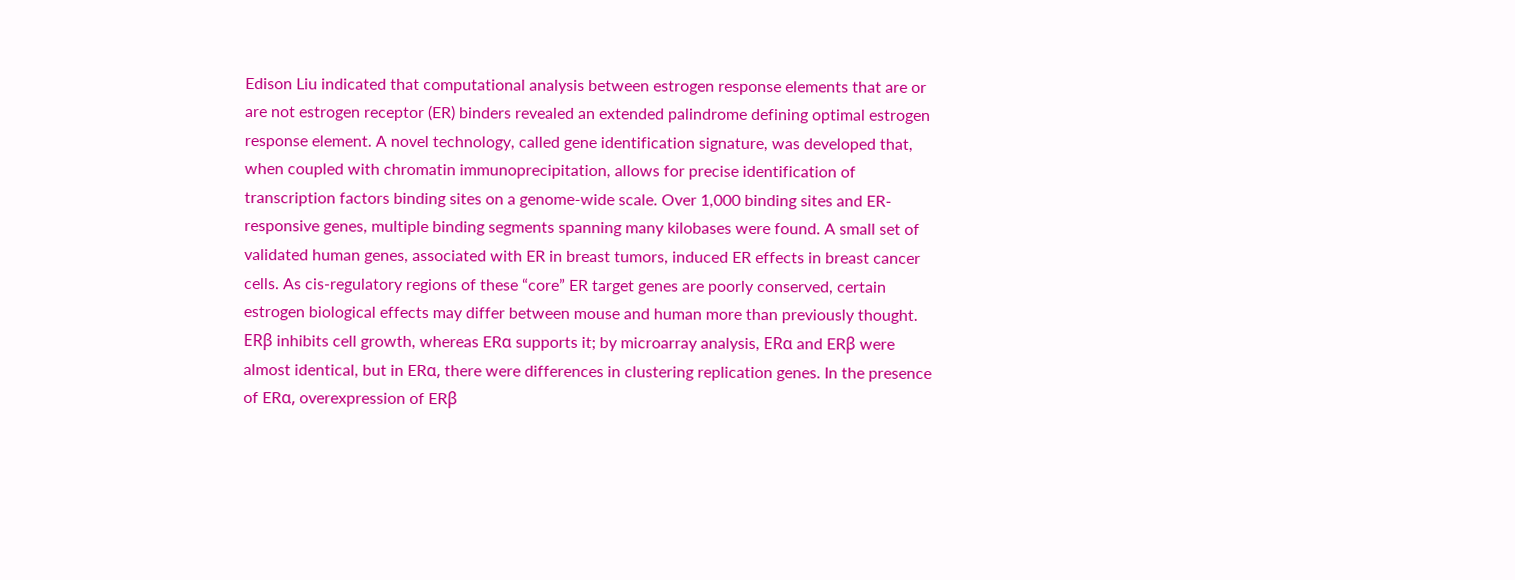Edison Liu indicated that computational analysis between estrogen response elements that are or are not estrogen receptor (ER) binders revealed an extended palindrome defining optimal estrogen response element. A novel technology, called gene identification signature, was developed that, when coupled with chromatin immunoprecipitation, allows for precise identification of transcription factors binding sites on a genome-wide scale. Over 1,000 binding sites and ER-responsive genes, multiple binding segments spanning many kilobases were found. A small set of validated human genes, associated with ER in breast tumors, induced ER effects in breast cancer cells. As cis-regulatory regions of these “core” ER target genes are poorly conserved, certain estrogen biological effects may differ between mouse and human more than previously thought. ERβ inhibits cell growth, whereas ERα supports it; by microarray analysis, ERα and ERβ were almost identical, but in ERα, there were differences in clustering replication genes. In the presence of ERα, overexpression of ERβ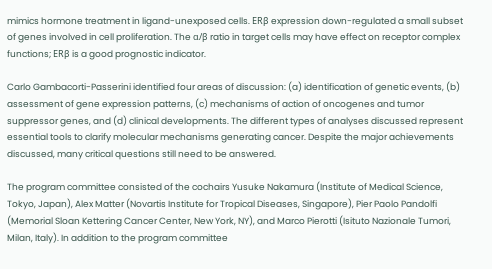mimics hormone treatment in ligand-unexposed cells. ERβ expression down-regulated a small subset of genes involved in cell proliferation. The α/β ratio in target cells may have effect on receptor complex functions; ERβ is a good prognostic indicator.

Carlo Gambacorti-Passerini identified four areas of discussion: (a) identification of genetic events, (b) assessment of gene expression patterns, (c) mechanisms of action of oncogenes and tumor suppressor genes, and (d) clinical developments. The different types of analyses discussed represent essential tools to clarify molecular mechanisms generating cancer. Despite the major achievements discussed, many critical questions still need to be answered.

The program committee consisted of the cochairs Yusuke Nakamura (Institute of Medical Science, Tokyo, Japan), Alex Matter (Novartis Institute for Tropical Diseases, Singapore), Pier Paolo Pandolfi (Memorial Sloan Kettering Cancer Center, New York, NY), and Marco Pierotti (Isituto Nazionale Tumori, Milan, Italy). In addition to the program committee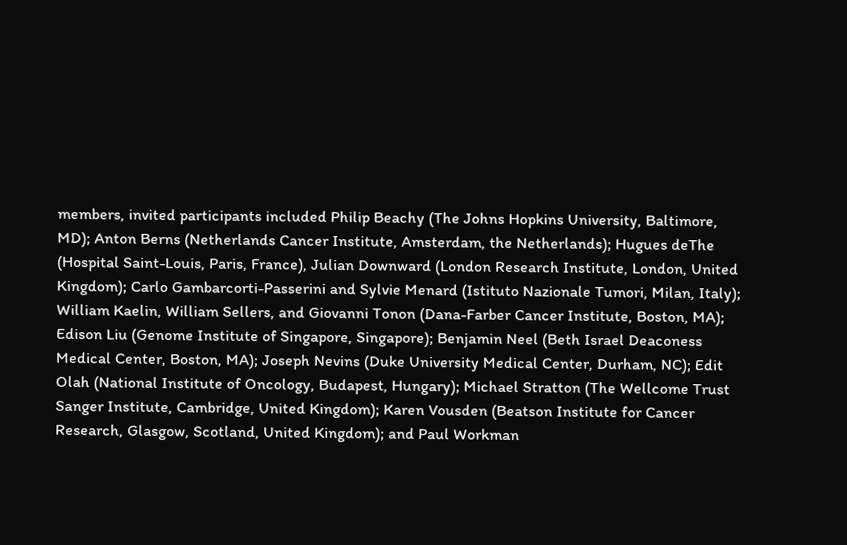members, invited participants included Philip Beachy (The Johns Hopkins University, Baltimore, MD); Anton Berns (Netherlands Cancer Institute, Amsterdam, the Netherlands); Hugues deThe (Hospital Saint-Louis, Paris, France), Julian Downward (London Research Institute, London, United Kingdom); Carlo Gambarcorti-Passerini and Sylvie Menard (Istituto Nazionale Tumori, Milan, Italy); William Kaelin, William Sellers, and Giovanni Tonon (Dana-Farber Cancer Institute, Boston, MA); Edison Liu (Genome Institute of Singapore, Singapore); Benjamin Neel (Beth Israel Deaconess Medical Center, Boston, MA); Joseph Nevins (Duke University Medical Center, Durham, NC); Edit Olah (National Institute of Oncology, Budapest, Hungary); Michael Stratton (The Wellcome Trust Sanger Institute, Cambridge, United Kingdom); Karen Vousden (Beatson Institute for Cancer Research, Glasgow, Scotland, United Kingdom); and Paul Workman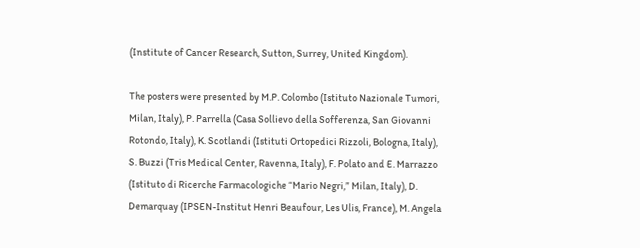(Institute of Cancer Research, Sutton, Surrey, United Kingdom).

The posters were presented by M.P. Colombo (Istituto Nazionale Tumori, Milan, Italy), P. Parrella (Casa Sollievo della Sofferenza, San Giovanni Rotondo, Italy), K. Scotlandi (Istituti Ortopedici Rizzoli, Bologna, Italy), S. Buzzi (Tris Medical Center, Ravenna, Italy), F. Polato and E. Marrazzo (Istituto di Ricerche Farmacologiche “Mario Negri,” Milan, Italy), D. Demarquay (IPSEN-Institut Henri Beaufour, Les Ulis, France), M. Angela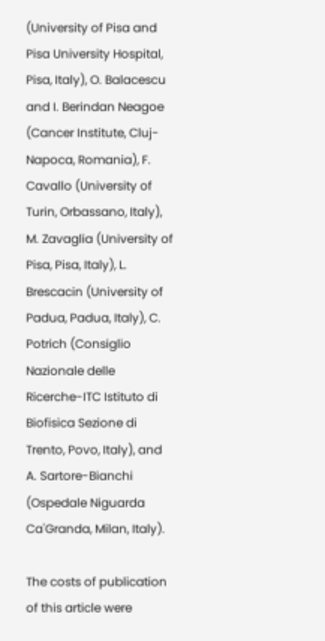(University of Pisa and Pisa University Hospital, Pisa, Italy), O. Balacescu and I. Berindan Neagoe (Cancer Institute, Cluj-Napoca, Romania), F. Cavallo (University of Turin, Orbassano, Italy), M. Zavaglia (University of Pisa, Pisa, Italy), L. Brescacin (University of Padua, Padua, Italy), C. Potrich (Consiglio Nazionale delle Ricerche-ITC Istituto di Biofisica Sezione di Trento, Povo, Italy), and A. Sartore-Bianchi (Ospedale Niguarda Ca'Granda, Milan, Italy).

The costs of publication of this article were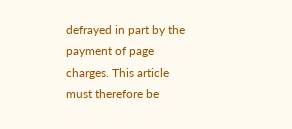defrayed in part by the payment of page charges. This article must therefore be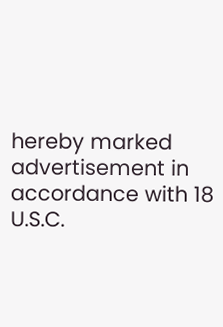hereby marked advertisement in accordance with 18 U.S.C.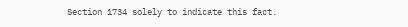Section 1734 solely to indicate this fact.